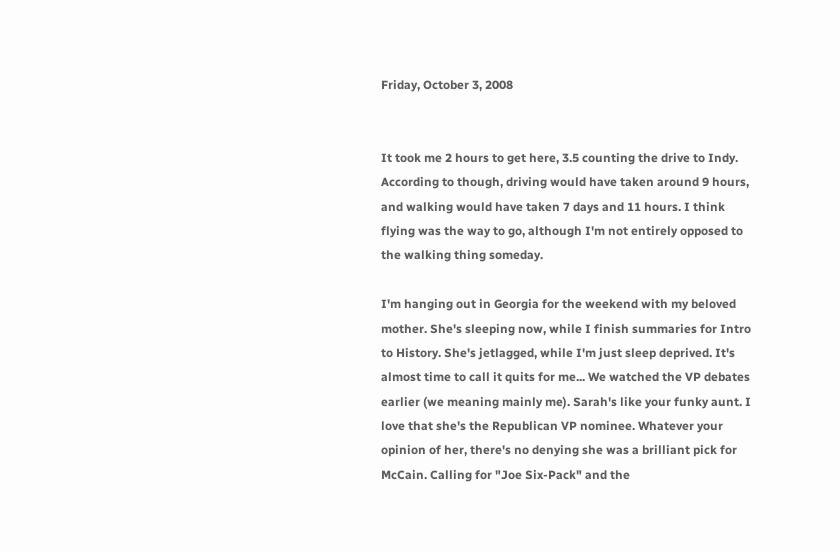Friday, October 3, 2008


It took me 2 hours to get here, 3.5 counting the drive to Indy. According to though, driving would have taken around 9 hours, and walking would have taken 7 days and 11 hours. I think flying was the way to go, although I'm not entirely opposed to the walking thing someday.

I'm hanging out in Georgia for the weekend with my beloved mother. She's sleeping now, while I finish summaries for Intro to History. She's jetlagged, while I'm just sleep deprived. It's almost time to call it quits for me... We watched the VP debates earlier (we meaning mainly me). Sarah's like your funky aunt. I love that she's the Republican VP nominee. Whatever your opinion of her, there's no denying she was a brilliant pick for McCain. Calling for "Joe Six-Pack" and the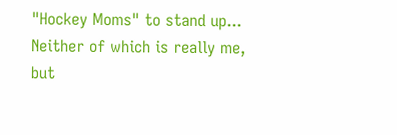"Hockey Moms" to stand up... Neither of which is really me, but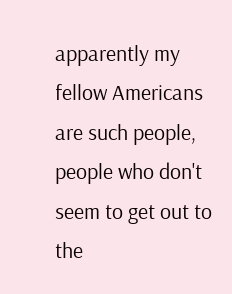apparently my fellow Americans are such people, people who don't seem to get out to the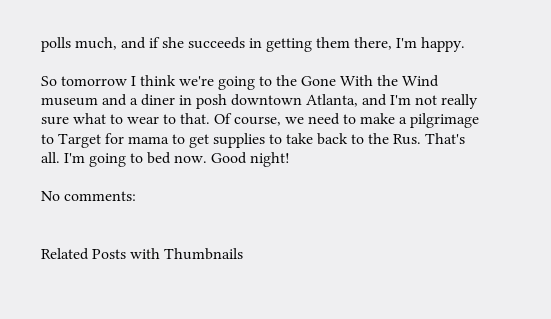polls much, and if she succeeds in getting them there, I'm happy.

So tomorrow I think we're going to the Gone With the Wind museum and a diner in posh downtown Atlanta, and I'm not really sure what to wear to that. Of course, we need to make a pilgrimage to Target for mama to get supplies to take back to the Rus. That's all. I'm going to bed now. Good night!

No comments:


Related Posts with Thumbnails